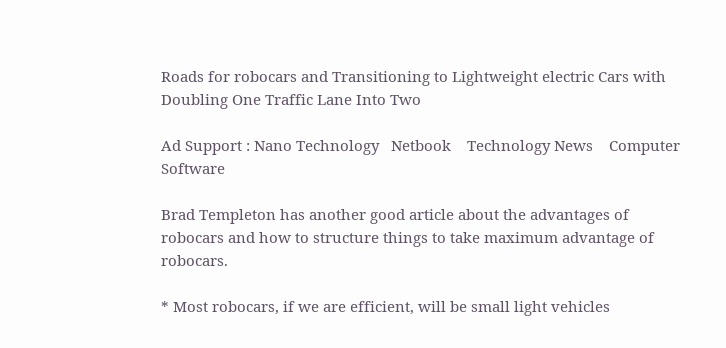Roads for robocars and Transitioning to Lightweight electric Cars with Doubling One Traffic Lane Into Two

Ad Support : Nano Technology   Netbook    Technology News    Computer Software

Brad Templeton has another good article about the advantages of robocars and how to structure things to take maximum advantage of robocars.

* Most robocars, if we are efficient, will be small light vehicles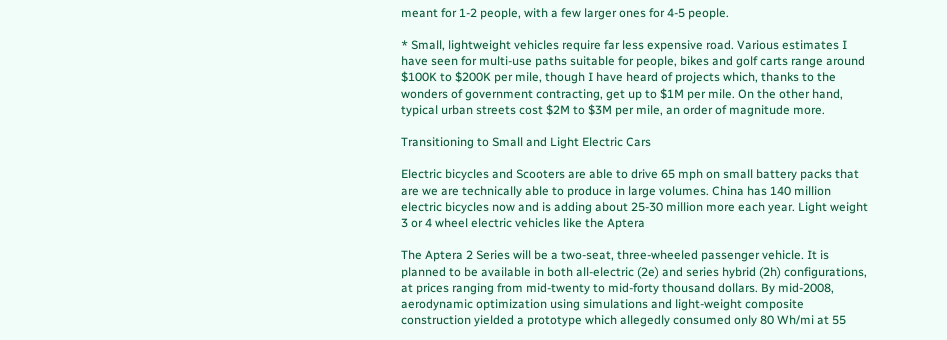meant for 1-2 people, with a few larger ones for 4-5 people.

* Small, lightweight vehicles require far less expensive road. Various estimates I have seen for multi-use paths suitable for people, bikes and golf carts range around $100K to $200K per mile, though I have heard of projects which, thanks to the wonders of government contracting, get up to $1M per mile. On the other hand, typical urban streets cost $2M to $3M per mile, an order of magnitude more.

Transitioning to Small and Light Electric Cars

Electric bicycles and Scooters are able to drive 65 mph on small battery packs that are we are technically able to produce in large volumes. China has 140 million electric bicycles now and is adding about 25-30 million more each year. Light weight 3 or 4 wheel electric vehicles like the Aptera

The Aptera 2 Series will be a two-seat, three-wheeled passenger vehicle. It is planned to be available in both all-electric (2e) and series hybrid (2h) configurations, at prices ranging from mid-twenty to mid-forty thousand dollars. By mid-2008, aerodynamic optimization using simulations and light-weight composite construction yielded a prototype which allegedly consumed only 80 Wh/mi at 55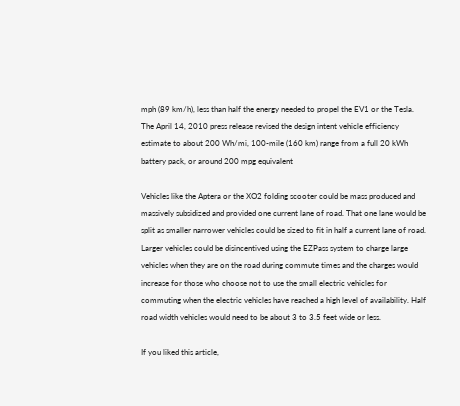mph (89 km/h), less than half the energy needed to propel the EV1 or the Tesla. The April 14, 2010 press release revised the design intent vehicle efficiency estimate to about 200 Wh/mi, 100-mile (160 km) range from a full 20 kWh battery pack, or around 200 mpg equivalent

Vehicles like the Aptera or the XO2 folding scooter could be mass produced and massively subsidized and provided one current lane of road. That one lane would be split as smaller narrower vehicles could be sized to fit in half a current lane of road. Larger vehicles could be disincentived using the EZPass system to charge large vehicles when they are on the road during commute times and the charges would increase for those who choose not to use the small electric vehicles for commuting when the electric vehicles have reached a high level of availability. Half road width vehicles would need to be about 3 to 3.5 feet wide or less.

If you liked this article,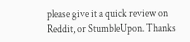please give it a quick review on Reddit, or StumbleUpon. Thanks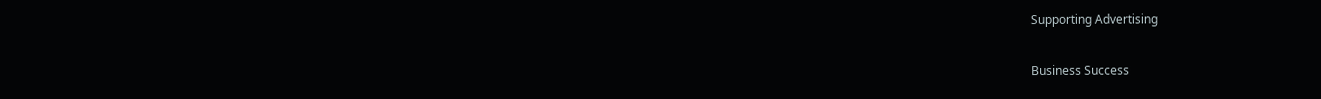Supporting Advertising

Business Success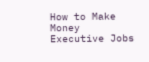How to Make Money
Executive Jobs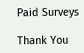Paid Surveys

Thank You